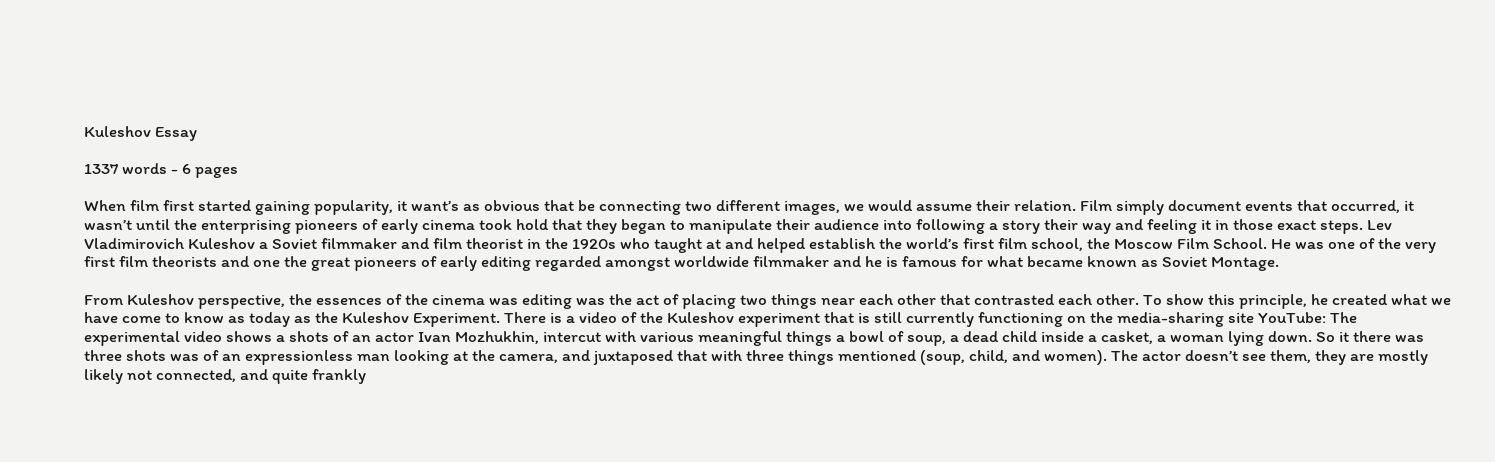Kuleshov Essay

1337 words - 6 pages

When film first started gaining popularity, it want’s as obvious that be connecting two different images, we would assume their relation. Film simply document events that occurred, it wasn’t until the enterprising pioneers of early cinema took hold that they began to manipulate their audience into following a story their way and feeling it in those exact steps. Lev Vladimirovich Kuleshov a Soviet filmmaker and film theorist in the 1920s who taught at and helped establish the world’s first film school, the Moscow Film School. He was one of the very first film theorists and one the great pioneers of early editing regarded amongst worldwide filmmaker and he is famous for what became known as Soviet Montage.

From Kuleshov perspective, the essences of the cinema was editing was the act of placing two things near each other that contrasted each other. To show this principle, he created what we have come to know as today as the Kuleshov Experiment. There is a video of the Kuleshov experiment that is still currently functioning on the media-sharing site YouTube: The experimental video shows a shots of an actor Ivan Mozhukhin, intercut with various meaningful things a bowl of soup, a dead child inside a casket, a woman lying down. So it there was three shots was of an expressionless man looking at the camera, and juxtaposed that with three things mentioned (soup, child, and women). The actor doesn’t see them, they are mostly likely not connected, and quite frankly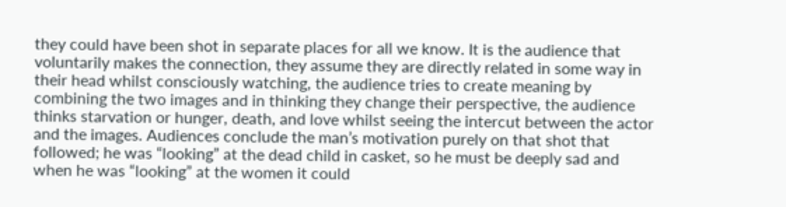they could have been shot in separate places for all we know. It is the audience that voluntarily makes the connection, they assume they are directly related in some way in their head whilst consciously watching, the audience tries to create meaning by combining the two images and in thinking they change their perspective, the audience thinks starvation or hunger, death, and love whilst seeing the intercut between the actor and the images. Audiences conclude the man’s motivation purely on that shot that followed; he was “looking” at the dead child in casket, so he must be deeply sad and when he was “looking” at the women it could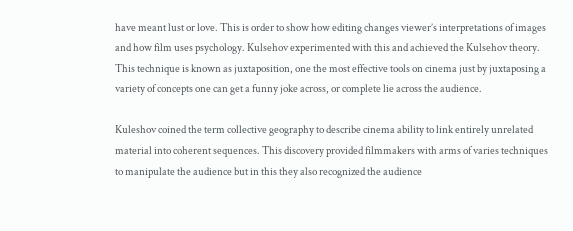have meant lust or love. This is order to show how editing changes viewer’s interpretations of images and how film uses psychology. Kulsehov experimented with this and achieved the Kulsehov theory. This technique is known as juxtaposition, one the most effective tools on cinema just by juxtaposing a variety of concepts one can get a funny joke across, or complete lie across the audience.

Kuleshov coined the term collective geography to describe cinema ability to link entirely unrelated material into coherent sequences. This discovery provided filmmakers with arms of varies techniques to manipulate the audience but in this they also recognized the audience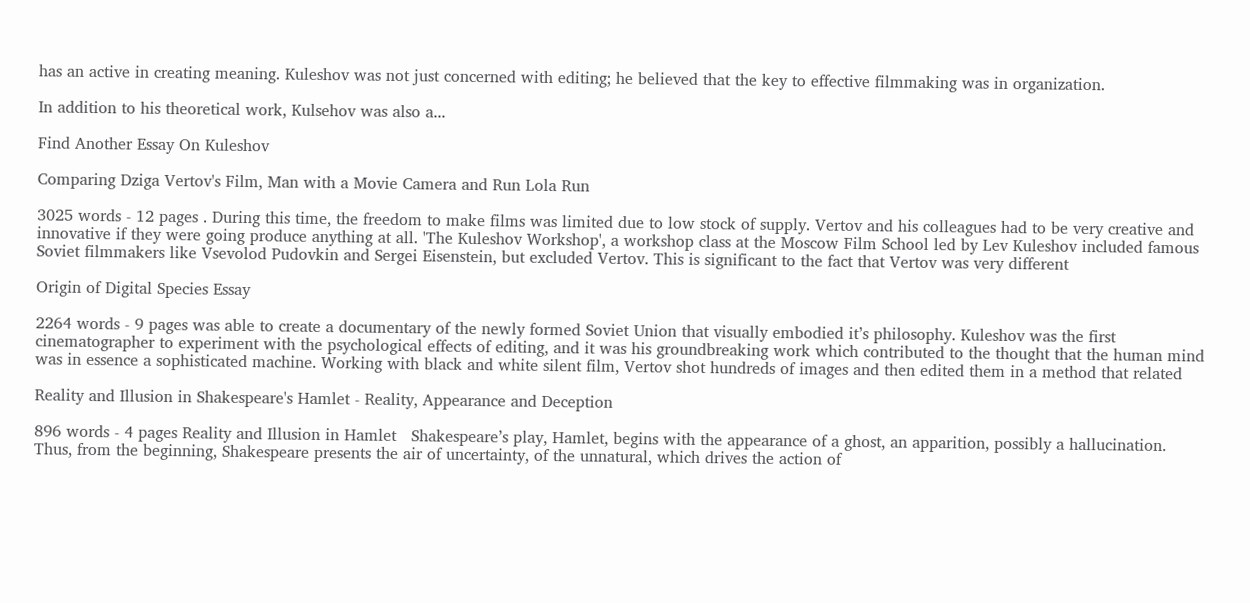has an active in creating meaning. Kuleshov was not just concerned with editing; he believed that the key to effective filmmaking was in organization.

In addition to his theoretical work, Kulsehov was also a...

Find Another Essay On Kuleshov

Comparing Dziga Vertov's Film, Man with a Movie Camera and Run Lola Run

3025 words - 12 pages . During this time, the freedom to make films was limited due to low stock of supply. Vertov and his colleagues had to be very creative and innovative if they were going produce anything at all. 'The Kuleshov Workshop', a workshop class at the Moscow Film School led by Lev Kuleshov included famous Soviet filmmakers like Vsevolod Pudovkin and Sergei Eisenstein, but excluded Vertov. This is significant to the fact that Vertov was very different

Origin of Digital Species Essay

2264 words - 9 pages was able to create a documentary of the newly formed Soviet Union that visually embodied it’s philosophy. Kuleshov was the first cinematographer to experiment with the psychological effects of editing, and it was his groundbreaking work which contributed to the thought that the human mind was in essence a sophisticated machine. Working with black and white silent film, Vertov shot hundreds of images and then edited them in a method that related

Reality and Illusion in Shakespeare's Hamlet - Reality, Appearance and Deception

896 words - 4 pages Reality and Illusion in Hamlet   Shakespeare’s play, Hamlet, begins with the appearance of a ghost, an apparition, possibly a hallucination. Thus, from the beginning, Shakespeare presents the air of uncertainty, of the unnatural, which drives the action of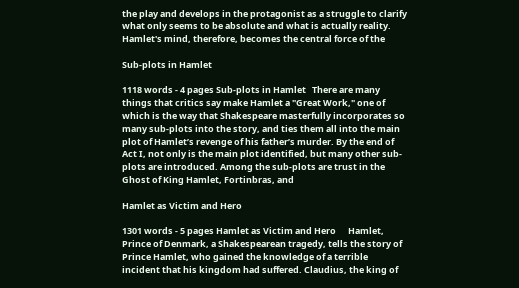the play and develops in the protagonist as a struggle to clarify what only seems to be absolute and what is actually reality. Hamlet's mind, therefore, becomes the central force of the

Sub-plots in Hamlet

1118 words - 4 pages Sub-plots in Hamlet   There are many things that critics say make Hamlet a "Great Work," one of which is the way that Shakespeare masterfully incorporates so many sub-plots into the story, and ties them all into the main plot of Hamlet’s revenge of his father’s murder. By the end of Act I, not only is the main plot identified, but many other sub-plots are introduced. Among the sub-plots are trust in the Ghost of King Hamlet, Fortinbras, and

Hamlet as Victim and Hero

1301 words - 5 pages Hamlet as Victim and Hero      Hamlet, Prince of Denmark, a Shakespearean tragedy, tells the story of Prince Hamlet, who gained the knowledge of a terrible incident that his kingdom had suffered. Claudius, the king of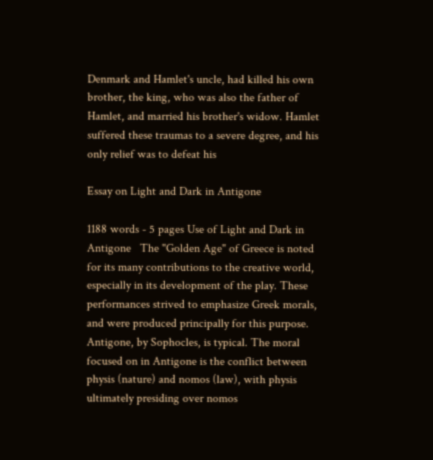Denmark and Hamlet's uncle, had killed his own brother, the king, who was also the father of Hamlet, and married his brother's widow. Hamlet suffered these traumas to a severe degree, and his only relief was to defeat his

Essay on Light and Dark in Antigone

1188 words - 5 pages Use of Light and Dark in Antigone   The "Golden Age" of Greece is noted for its many contributions to the creative world, especially in its development of the play. These performances strived to emphasize Greek morals, and were produced principally for this purpose. Antigone, by Sophocles, is typical. The moral focused on in Antigone is the conflict between physis (nature) and nomos (law), with physis ultimately presiding over nomos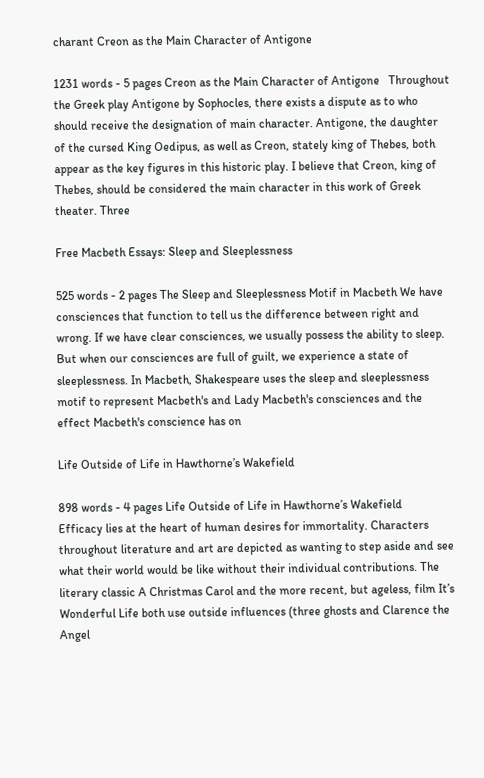charant Creon as the Main Character of Antigone

1231 words - 5 pages Creon as the Main Character of Antigone   Throughout the Greek play Antigone by Sophocles, there exists a dispute as to who should receive the designation of main character. Antigone, the daughter of the cursed King Oedipus, as well as Creon, stately king of Thebes, both appear as the key figures in this historic play. I believe that Creon, king of Thebes, should be considered the main character in this work of Greek theater. Three

Free Macbeth Essays: Sleep and Sleeplessness

525 words - 2 pages The Sleep and Sleeplessness Motif in Macbeth We have consciences that function to tell us the difference between right and wrong. If we have clear consciences, we usually possess the ability to sleep. But when our consciences are full of guilt, we experience a state of sleeplessness. In Macbeth, Shakespeare uses the sleep and sleeplessness motif to represent Macbeth's and Lady Macbeth's consciences and the effect Macbeth's conscience has on

Life Outside of Life in Hawthorne’s Wakefield

898 words - 4 pages Life Outside of Life in Hawthorne’s Wakefield   Efficacy lies at the heart of human desires for immortality. Characters throughout literature and art are depicted as wanting to step aside and see what their world would be like without their individual contributions. The literary classic A Christmas Carol and the more recent, but ageless, film It’s Wonderful Life both use outside influences (three ghosts and Clarence the Angel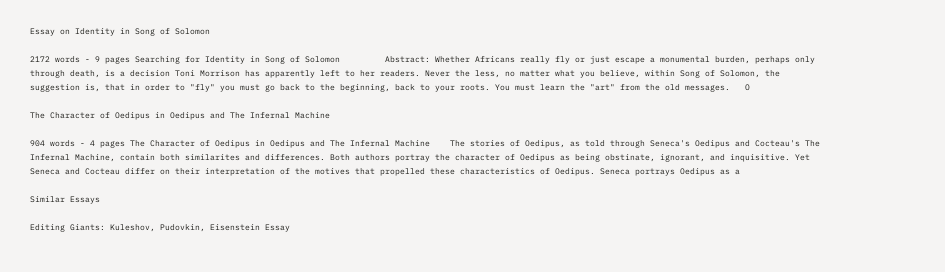Essay on Identity in Song of Solomon

2172 words - 9 pages Searching for Identity in Song of Solomon         Abstract: Whether Africans really fly or just escape a monumental burden, perhaps only through death, is a decision Toni Morrison has apparently left to her readers. Never the less, no matter what you believe, within Song of Solomon, the suggestion is, that in order to "fly" you must go back to the beginning, back to your roots. You must learn the "art" from the old messages.   O

The Character of Oedipus in Oedipus and The Infernal Machine

904 words - 4 pages The Character of Oedipus in Oedipus and The Infernal Machine    The stories of Oedipus, as told through Seneca's Oedipus and Cocteau's The Infernal Machine, contain both similarites and differences. Both authors portray the character of Oedipus as being obstinate, ignorant, and inquisitive. Yet Seneca and Cocteau differ on their interpretation of the motives that propelled these characteristics of Oedipus. Seneca portrays Oedipus as a

Similar Essays

Editing Giants: Kuleshov, Pudovkin, Eisenstein Essay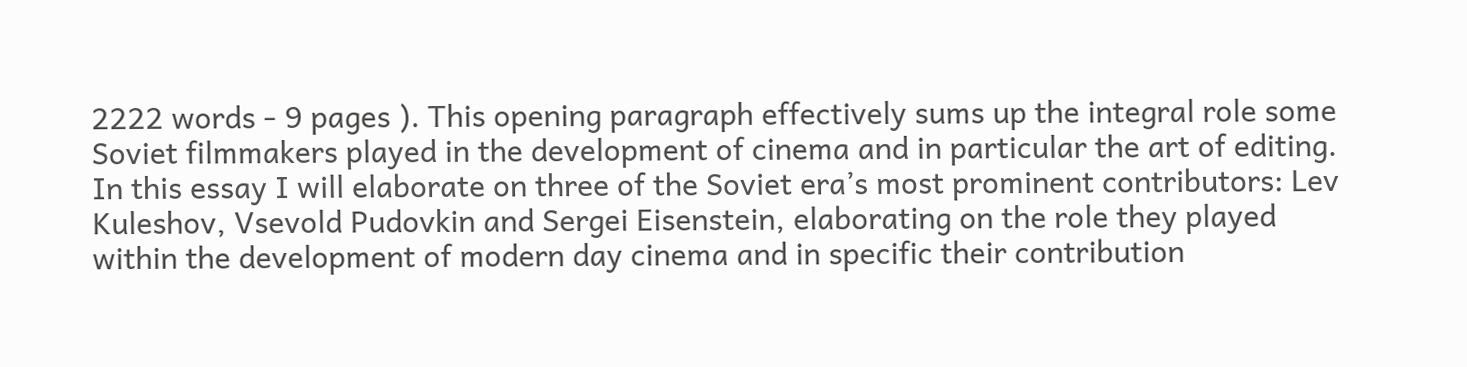2222 words - 9 pages ). This opening paragraph effectively sums up the integral role some Soviet filmmakers played in the development of cinema and in particular the art of editing. In this essay I will elaborate on three of the Soviet era’s most prominent contributors: Lev Kuleshov, Vsevold Pudovkin and Sergei Eisenstein, elaborating on the role they played within the development of modern day cinema and in specific their contribution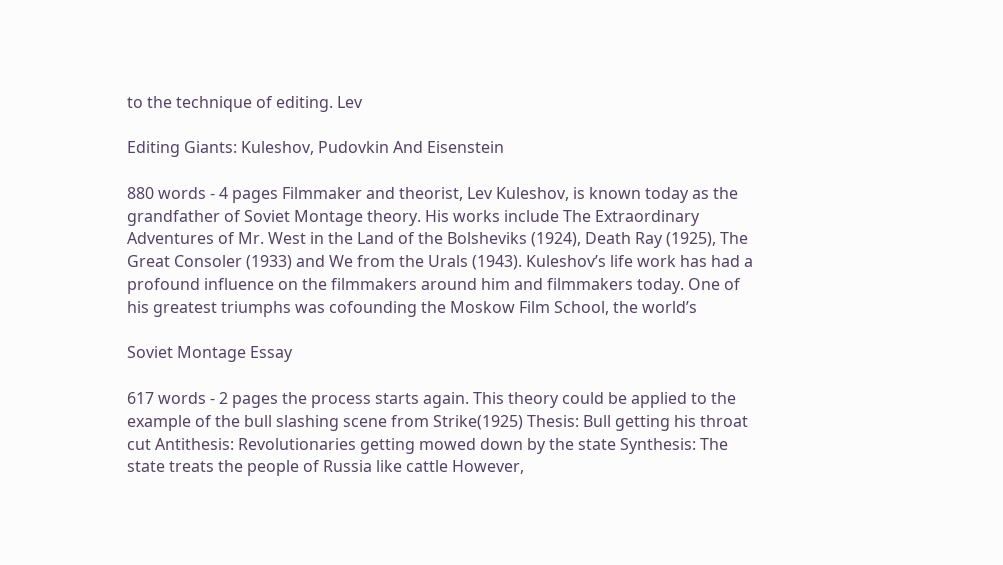to the technique of editing. Lev

Editing Giants: Kuleshov, Pudovkin And Eisenstein

880 words - 4 pages Filmmaker and theorist, Lev Kuleshov, is known today as the grandfather of Soviet Montage theory. His works include The Extraordinary Adventures of Mr. West in the Land of the Bolsheviks (1924), Death Ray (1925), The Great Consoler (1933) and We from the Urals (1943). Kuleshov’s life work has had a profound influence on the filmmakers around him and filmmakers today. One of his greatest triumphs was cofounding the Moskow Film School, the world’s

Soviet Montage Essay

617 words - 2 pages the process starts again. This theory could be applied to the example of the bull slashing scene from Strike(1925) Thesis: Bull getting his throat cut Antithesis: Revolutionaries getting mowed down by the state Synthesis: The state treats the people of Russia like cattle However,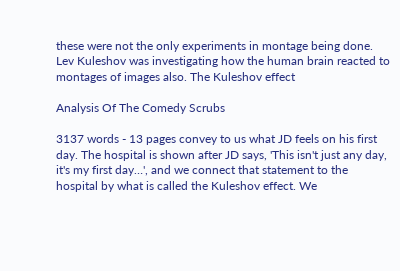these were not the only experiments in montage being done. Lev Kuleshov was investigating how the human brain reacted to montages of images also. The Kuleshov effect

Analysis Of The Comedy Scrubs

3137 words - 13 pages convey to us what JD feels on his first day. The hospital is shown after JD says, 'This isn't just any day, it's my first day…', and we connect that statement to the hospital by what is called the Kuleshov effect. We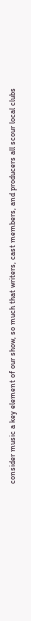consider music a key element of our show, so much that writers, cast members, and producers all scour local clubs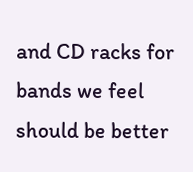and CD racks for bands we feel should be better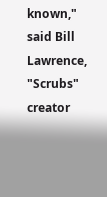known," said Bill Lawrence, "Scrubs" creator